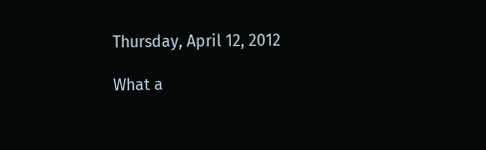Thursday, April 12, 2012

What a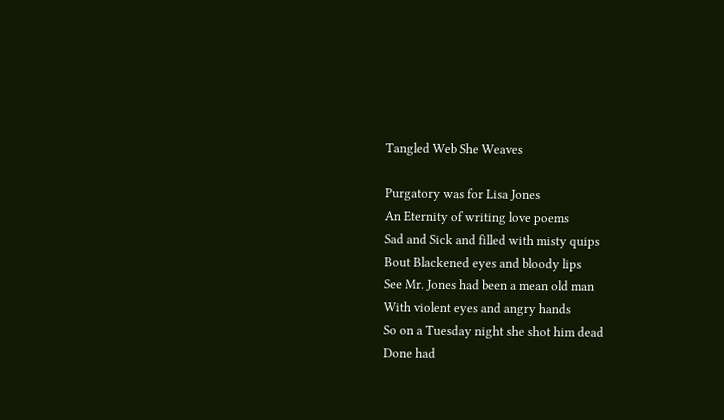Tangled Web She Weaves

Purgatory was for Lisa Jones
An Eternity of writing love poems
Sad and Sick and filled with misty quips
Bout Blackened eyes and bloody lips
See Mr. Jones had been a mean old man
With violent eyes and angry hands
So on a Tuesday night she shot him dead
Done had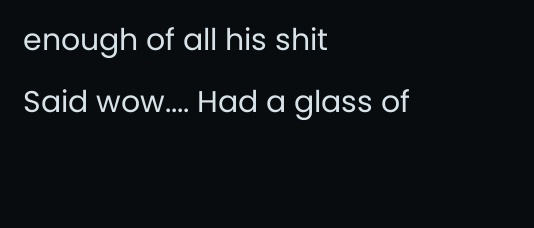enough of all his shit
Said wow.... Had a glass of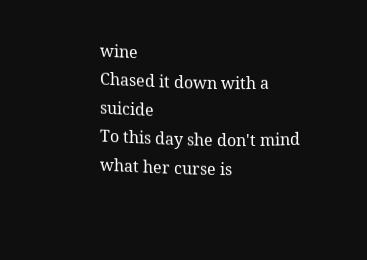wine
Chased it down with a suicide
To this day she don't mind what her curse is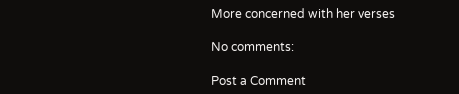More concerned with her verses

No comments:

Post a Comment